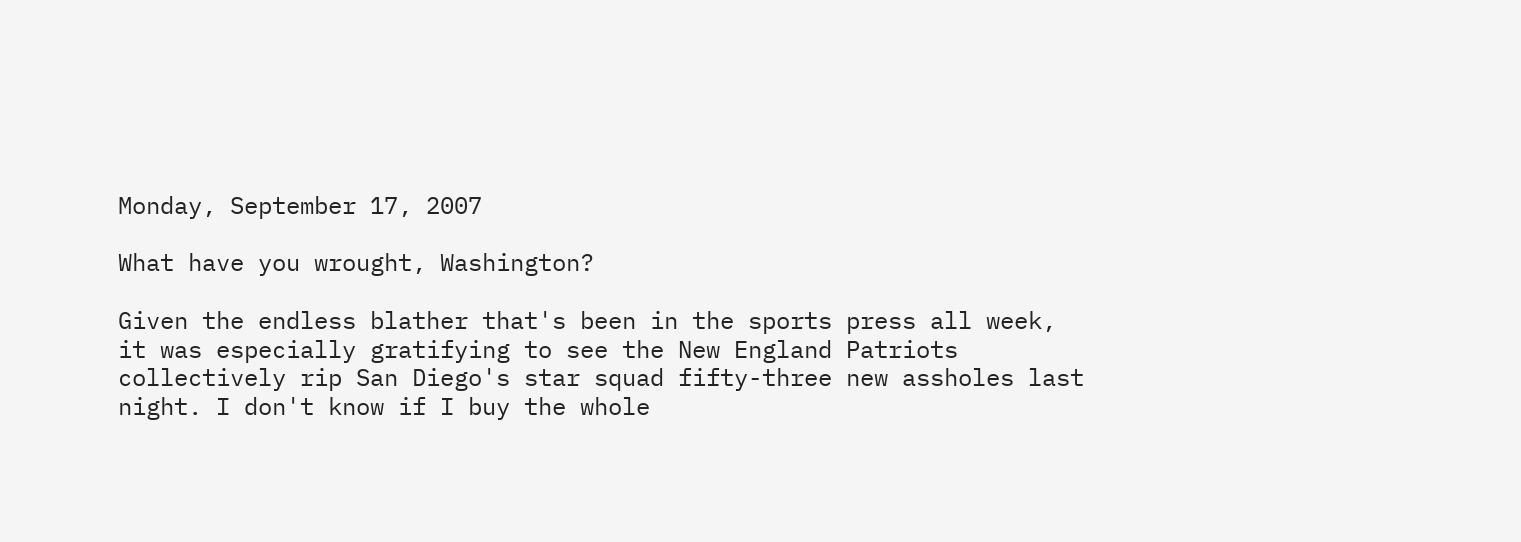Monday, September 17, 2007

What have you wrought, Washington?

Given the endless blather that's been in the sports press all week, it was especially gratifying to see the New England Patriots collectively rip San Diego's star squad fifty-three new assholes last night. I don't know if I buy the whole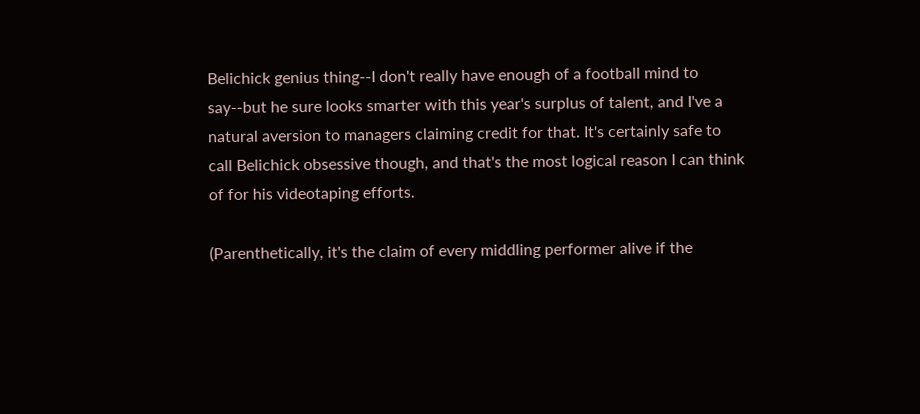Belichick genius thing--I don't really have enough of a football mind to say--but he sure looks smarter with this year's surplus of talent, and I've a natural aversion to managers claiming credit for that. It's certainly safe to call Belichick obsessive though, and that's the most logical reason I can think of for his videotaping efforts.

(Parenthetically, it's the claim of every middling performer alive if the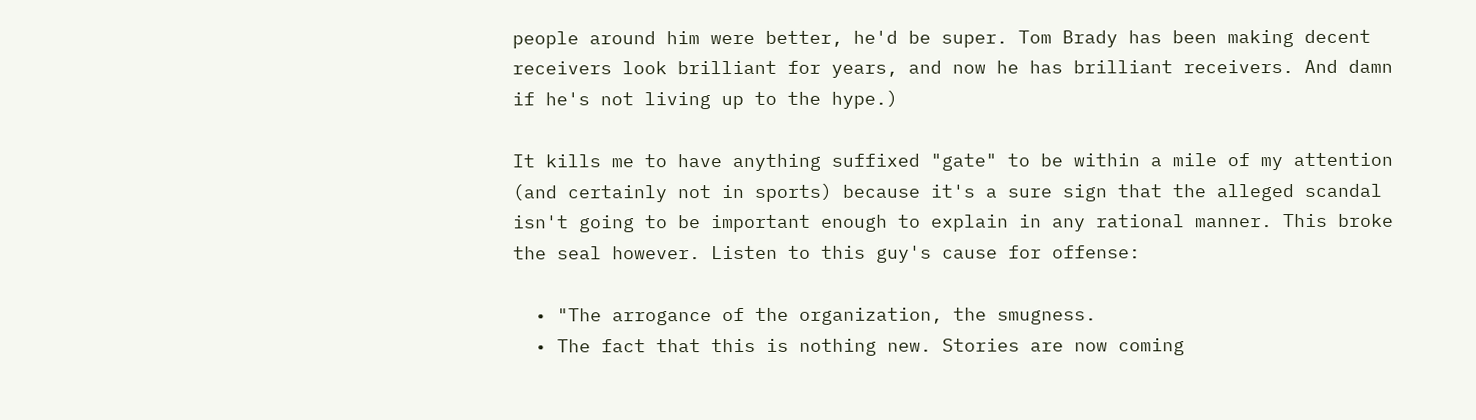people around him were better, he'd be super. Tom Brady has been making decent receivers look brilliant for years, and now he has brilliant receivers. And damn if he's not living up to the hype.)

It kills me to have anything suffixed "gate" to be within a mile of my attention (and certainly not in sports) because it's a sure sign that the alleged scandal isn't going to be important enough to explain in any rational manner. This broke the seal however. Listen to this guy's cause for offense:

  • "The arrogance of the organization, the smugness.
  • The fact that this is nothing new. Stories are now coming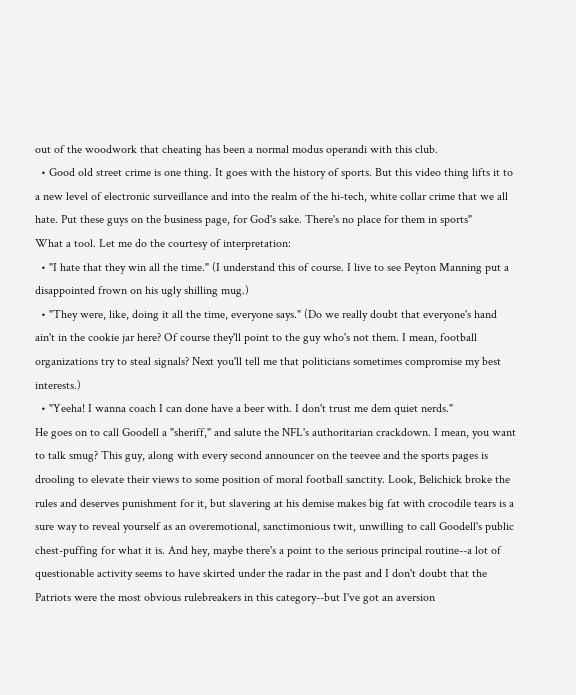out of the woodwork that cheating has been a normal modus operandi with this club.
  • Good old street crime is one thing. It goes with the history of sports. But this video thing lifts it to a new level of electronic surveillance and into the realm of the hi-tech, white collar crime that we all hate. Put these guys on the business page, for God's sake. There's no place for them in sports"
What a tool. Let me do the courtesy of interpretation:
  • "I hate that they win all the time." (I understand this of course. I live to see Peyton Manning put a disappointed frown on his ugly shilling mug.)
  • "They were, like, doing it all the time, everyone says." (Do we really doubt that everyone's hand ain't in the cookie jar here? Of course they'll point to the guy who's not them. I mean, football organizations try to steal signals? Next you'll tell me that politicians sometimes compromise my best interests.)
  • "Yeeha! I wanna coach I can done have a beer with. I don't trust me dem quiet nerds."
He goes on to call Goodell a "sheriff," and salute the NFL's authoritarian crackdown. I mean, you want to talk smug? This guy, along with every second announcer on the teevee and the sports pages is drooling to elevate their views to some position of moral football sanctity. Look, Belichick broke the rules and deserves punishment for it, but slavering at his demise makes big fat with crocodile tears is a sure way to reveal yourself as an overemotional, sanctimonious twit, unwilling to call Goodell's public chest-puffing for what it is. And hey, maybe there's a point to the serious principal routine--a lot of questionable activity seems to have skirted under the radar in the past and I don't doubt that the Patriots were the most obvious rulebreakers in this category--but I've got an aversion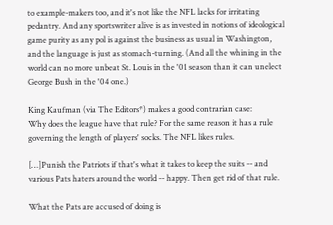to example-makers too, and it's not like the NFL lacks for irritating pedantry. And any sportswriter alive is as invested in notions of ideological game purity as any pol is against the business as usual in Washington, and the language is just as stomach-turning. (And all the whining in the world can no more unbeat St. Louis in the '01 season than it can unelect George Bush in the '04 one.)

King Kaufman (via The Editors*) makes a good contrarian case:
Why does the league have that rule? For the same reason it has a rule governing the length of players' socks. The NFL likes rules.

[…]Punish the Patriots if that's what it takes to keep the suits -- and various Pats haters around the world -- happy. Then get rid of that rule.

What the Pats are accused of doing is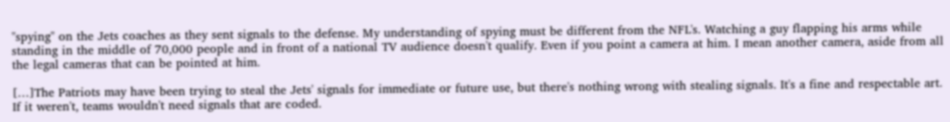"spying" on the Jets coaches as they sent signals to the defense. My understanding of spying must be different from the NFL's. Watching a guy flapping his arms while standing in the middle of 70,000 people and in front of a national TV audience doesn't qualify. Even if you point a camera at him. I mean another camera, aside from all the legal cameras that can be pointed at him.

[…]The Patriots may have been trying to steal the Jets' signals for immediate or future use, but there's nothing wrong with stealing signals. It's a fine and respectable art. If it weren't, teams wouldn't need signals that are coded.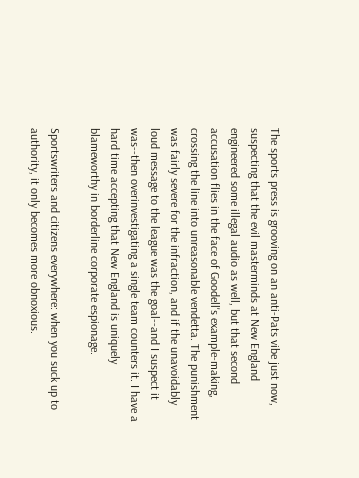The sports press is grooving on an anti-Pats vibe just now, suspecting that the evil masterminds at New England engineered some illegal audio as well, but that second accusation flies in the face of Goodell's example-making, crossing the line into unreasonable vendetta. The punishment was fairly severe for the infraction, and if the unavoidably loud message to the league was the goal--and I suspect it was--then overinvestigating a single team counters it. I have a hard time accepting that New England is uniquely blameworthy in borderline corporate espionage.

Sportswriters and citizens everywhere: when you suck up to authority, it only becomes more obnoxious.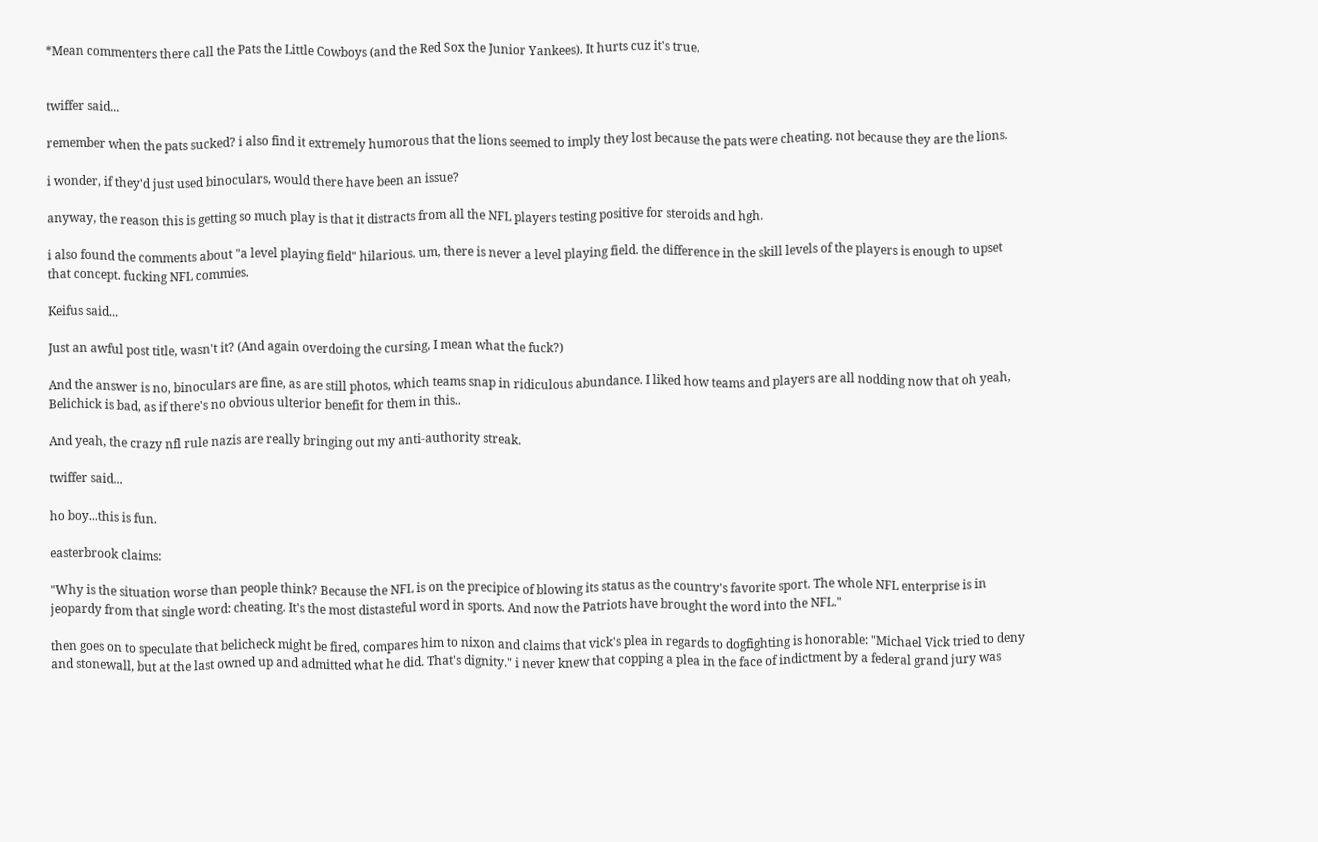*Mean commenters there call the Pats the Little Cowboys (and the Red Sox the Junior Yankees). It hurts cuz it's true.


twiffer said...

remember when the pats sucked? i also find it extremely humorous that the lions seemed to imply they lost because the pats were cheating. not because they are the lions.

i wonder, if they'd just used binoculars, would there have been an issue?

anyway, the reason this is getting so much play is that it distracts from all the NFL players testing positive for steroids and hgh.

i also found the comments about "a level playing field" hilarious. um, there is never a level playing field. the difference in the skill levels of the players is enough to upset that concept. fucking NFL commies.

Keifus said...

Just an awful post title, wasn't it? (And again overdoing the cursing, I mean what the fuck?)

And the answer is no, binoculars are fine, as are still photos, which teams snap in ridiculous abundance. I liked how teams and players are all nodding now that oh yeah, Belichick is bad, as if there's no obvious ulterior benefit for them in this..

And yeah, the crazy nfl rule nazis are really bringing out my anti-authority streak.

twiffer said...

ho boy...this is fun.

easterbrook claims:

"Why is the situation worse than people think? Because the NFL is on the precipice of blowing its status as the country's favorite sport. The whole NFL enterprise is in jeopardy from that single word: cheating. It's the most distasteful word in sports. And now the Patriots have brought the word into the NFL."

then goes on to speculate that belicheck might be fired, compares him to nixon and claims that vick's plea in regards to dogfighting is honorable: "Michael Vick tried to deny and stonewall, but at the last owned up and admitted what he did. That's dignity." i never knew that copping a plea in the face of indictment by a federal grand jury was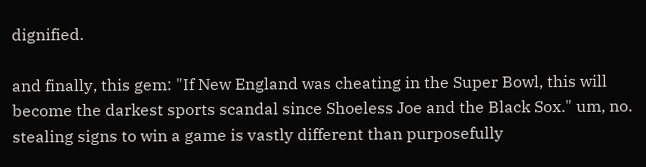dignified.

and finally, this gem: "If New England was cheating in the Super Bowl, this will become the darkest sports scandal since Shoeless Joe and the Black Sox." um, no. stealing signs to win a game is vastly different than purposefully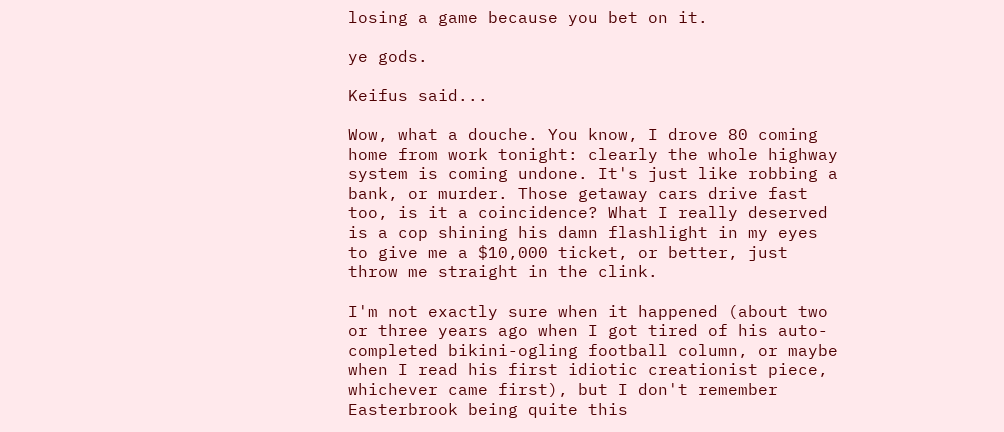losing a game because you bet on it.

ye gods.

Keifus said...

Wow, what a douche. You know, I drove 80 coming home from work tonight: clearly the whole highway system is coming undone. It's just like robbing a bank, or murder. Those getaway cars drive fast too, is it a coincidence? What I really deserved is a cop shining his damn flashlight in my eyes to give me a $10,000 ticket, or better, just throw me straight in the clink.

I'm not exactly sure when it happened (about two or three years ago when I got tired of his auto-completed bikini-ogling football column, or maybe when I read his first idiotic creationist piece, whichever came first), but I don't remember Easterbrook being quite this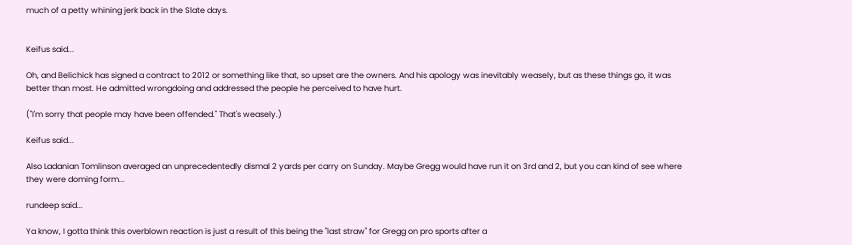much of a petty whining jerk back in the Slate days.


Keifus said...

Oh, and Belichick has signed a contract to 2012 or something like that, so upset are the owners. And his apology was inevitably weasely, but as these things go, it was better than most. He admitted wrongdoing and addressed the people he perceived to have hurt.

("I'm sorry that people may have been offended." That's weasely.)

Keifus said...

Also Ladanian Tomlinson averaged an unprecedentedly dismal 2 yards per carry on Sunday. Maybe Gregg would have run it on 3rd and 2, but you can kind of see where they were doming form...

rundeep said...

Ya know, I gotta think this overblown reaction is just a result of this being the "last straw" for Gregg on pro sports after a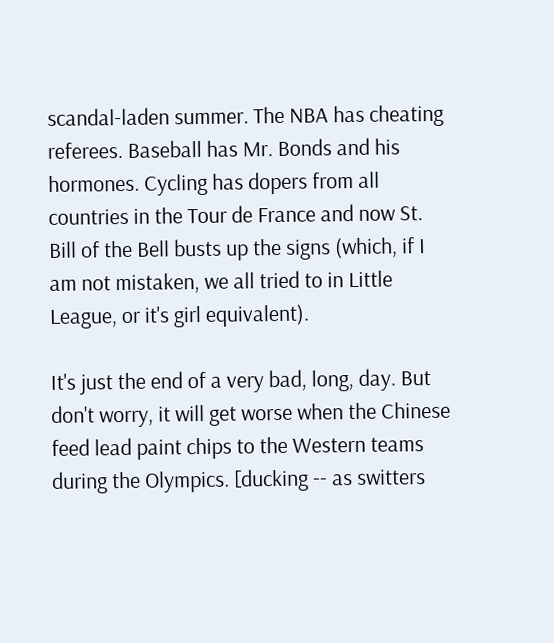scandal-laden summer. The NBA has cheating referees. Baseball has Mr. Bonds and his hormones. Cycling has dopers from all countries in the Tour de France and now St. Bill of the Bell busts up the signs (which, if I am not mistaken, we all tried to in Little League, or it's girl equivalent).

It's just the end of a very bad, long, day. But don't worry, it will get worse when the Chinese feed lead paint chips to the Western teams during the Olympics. [ducking -- as switters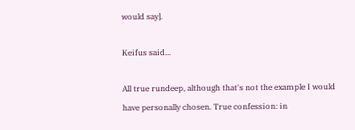would say].

Keifus said...

All true rundeep, although that's not the example I would have personally chosen. True confession: in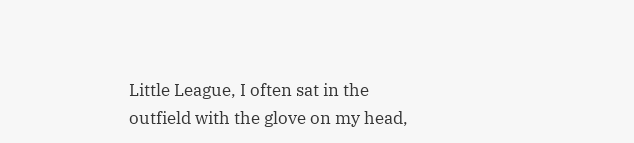Little League, I often sat in the outfield with the glove on my head,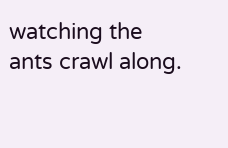watching the ants crawl along.